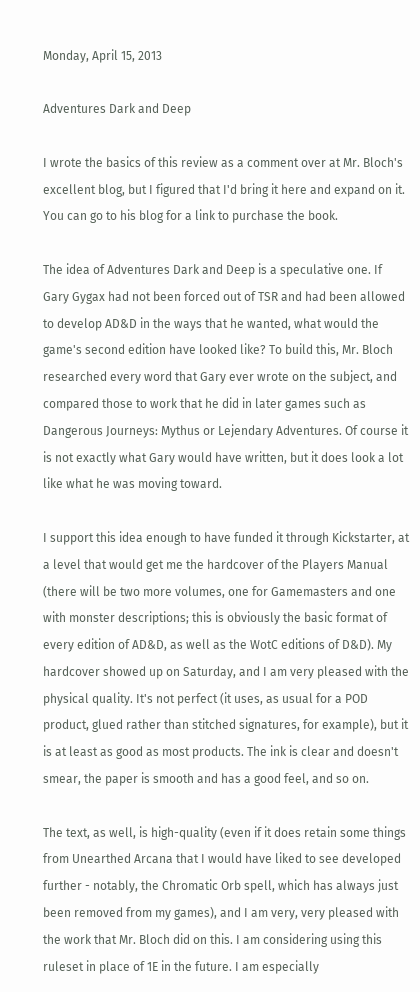Monday, April 15, 2013

Adventures Dark and Deep

I wrote the basics of this review as a comment over at Mr. Bloch's excellent blog, but I figured that I'd bring it here and expand on it. You can go to his blog for a link to purchase the book.

The idea of Adventures Dark and Deep is a speculative one. If Gary Gygax had not been forced out of TSR and had been allowed to develop AD&D in the ways that he wanted, what would the game's second edition have looked like? To build this, Mr. Bloch researched every word that Gary ever wrote on the subject, and compared those to work that he did in later games such as Dangerous Journeys: Mythus or Lejendary Adventures. Of course it is not exactly what Gary would have written, but it does look a lot like what he was moving toward.

I support this idea enough to have funded it through Kickstarter, at a level that would get me the hardcover of the Players Manual (there will be two more volumes, one for Gamemasters and one with monster descriptions; this is obviously the basic format of every edition of AD&D, as well as the WotC editions of D&D). My hardcover showed up on Saturday, and I am very pleased with the physical quality. It's not perfect (it uses, as usual for a POD product, glued rather than stitched signatures, for example), but it is at least as good as most products. The ink is clear and doesn't smear, the paper is smooth and has a good feel, and so on.

The text, as well, is high-quality (even if it does retain some things from Unearthed Arcana that I would have liked to see developed further - notably, the Chromatic Orb spell, which has always just been removed from my games), and I am very, very pleased with the work that Mr. Bloch did on this. I am considering using this ruleset in place of 1E in the future. I am especially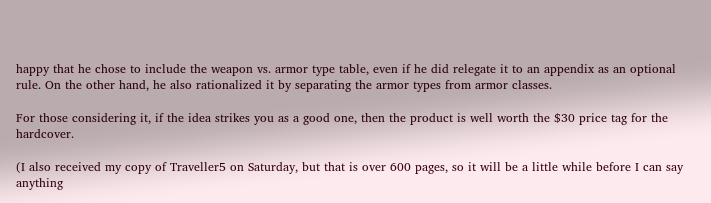happy that he chose to include the weapon vs. armor type table, even if he did relegate it to an appendix as an optional rule. On the other hand, he also rationalized it by separating the armor types from armor classes.

For those considering it, if the idea strikes you as a good one, then the product is well worth the $30 price tag for the hardcover.

(I also received my copy of Traveller5 on Saturday, but that is over 600 pages, so it will be a little while before I can say anything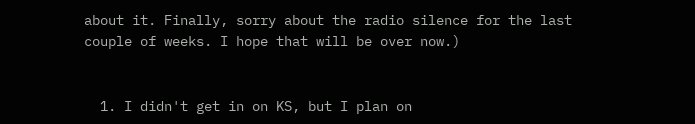about it. Finally, sorry about the radio silence for the last couple of weeks. I hope that will be over now.)


  1. I didn't get in on KS, but I plan on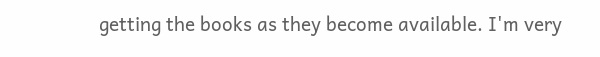getting the books as they become available. I'm very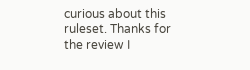curious about this ruleset. Thanks for the review I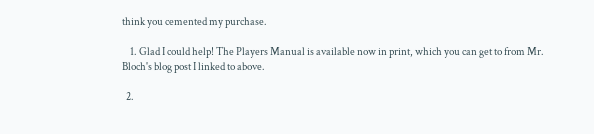think you cemented my purchase.

    1. Glad I could help! The Players Manual is available now in print, which you can get to from Mr. Bloch's blog post I linked to above.

  2.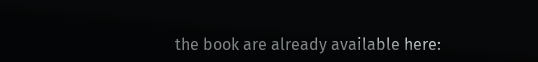the book are already available here: